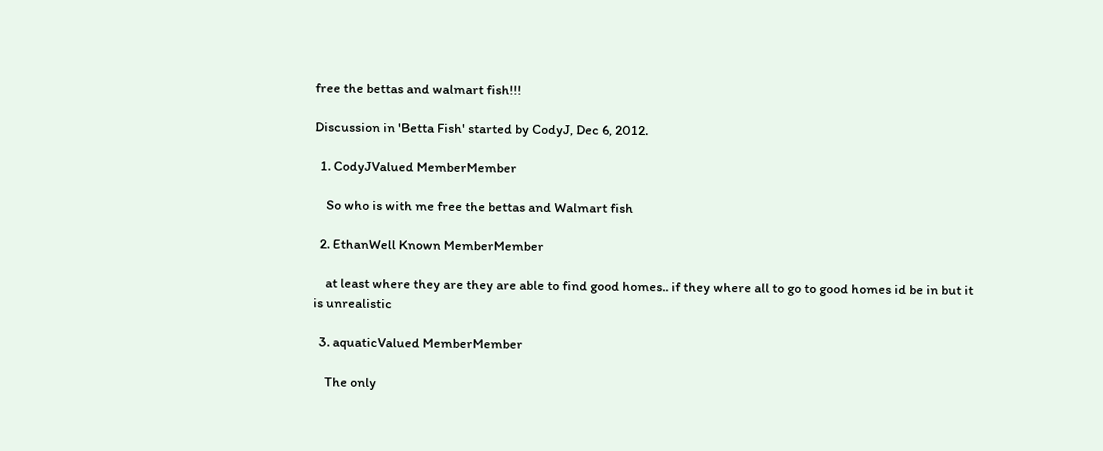free the bettas and walmart fish!!!

Discussion in 'Betta Fish' started by CodyJ, Dec 6, 2012.

  1. CodyJValued MemberMember

    So who is with me free the bettas and Walmart fish

  2. EthanWell Known MemberMember

    at least where they are they are able to find good homes.. if they where all to go to good homes id be in but it is unrealistic

  3. aquaticValued MemberMember

    The only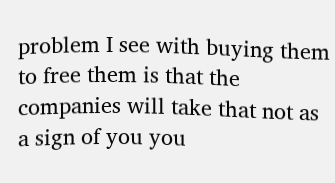problem I see with buying them to free them is that the companies will take that not as a sign of you you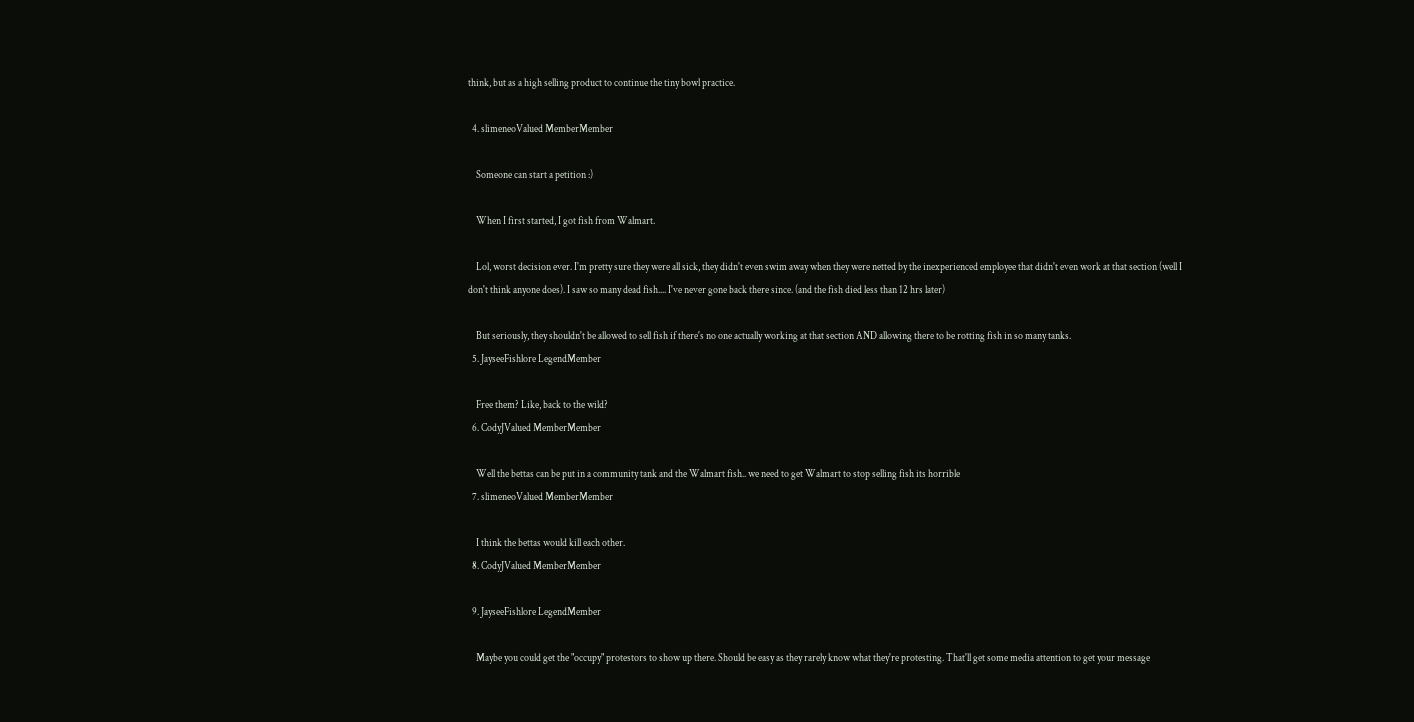think, but as a high selling product to continue the tiny bowl practice.

  4. slimeneoValued MemberMember

    Someone can start a petition :)

    When I first started, I got fish from Walmart.

    Lol, worst decision ever. I'm pretty sure they were all sick, they didn't even swim away when they were netted by the inexperienced employee that didn't even work at that section (well I don't think anyone does). I saw so many dead fish.... I've never gone back there since. (and the fish died less than 12 hrs later)

    But seriously, they shouldn't be allowed to sell fish if there's no one actually working at that section AND allowing there to be rotting fish in so many tanks.
  5. JayseeFishlore LegendMember

    Free them? Like, back to the wild?
  6. CodyJValued MemberMember

    Well the bettas can be put in a community tank and the Walmart fish.. we need to get Walmart to stop selling fish its horrible
  7. slimeneoValued MemberMember

    I think the bettas would kill each other.
  8. CodyJValued MemberMember

  9. JayseeFishlore LegendMember

    Maybe you could get the "occupy" protestors to show up there. Should be easy as they rarely know what they're protesting. That'll get some media attention to get your message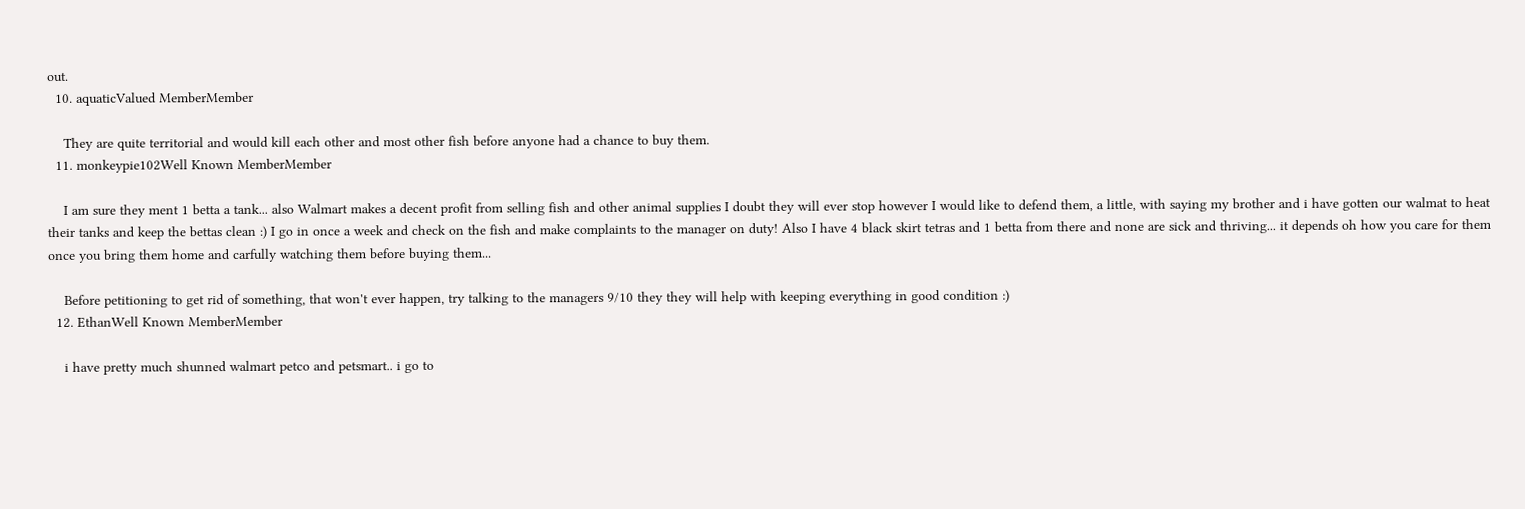out.
  10. aquaticValued MemberMember

    They are quite territorial and would kill each other and most other fish before anyone had a chance to buy them.
  11. monkeypie102Well Known MemberMember

    I am sure they ment 1 betta a tank... also Walmart makes a decent profit from selling fish and other animal supplies I doubt they will ever stop however I would like to defend them, a little, with saying my brother and i have gotten our walmat to heat their tanks and keep the bettas clean :) I go in once a week and check on the fish and make complaints to the manager on duty! Also I have 4 black skirt tetras and 1 betta from there and none are sick and thriving... it depends oh how you care for them once you bring them home and carfully watching them before buying them...

    Before petitioning to get rid of something, that won't ever happen, try talking to the managers 9/10 they they will help with keeping everything in good condition :)
  12. EthanWell Known MemberMember

    i have pretty much shunned walmart petco and petsmart.. i go to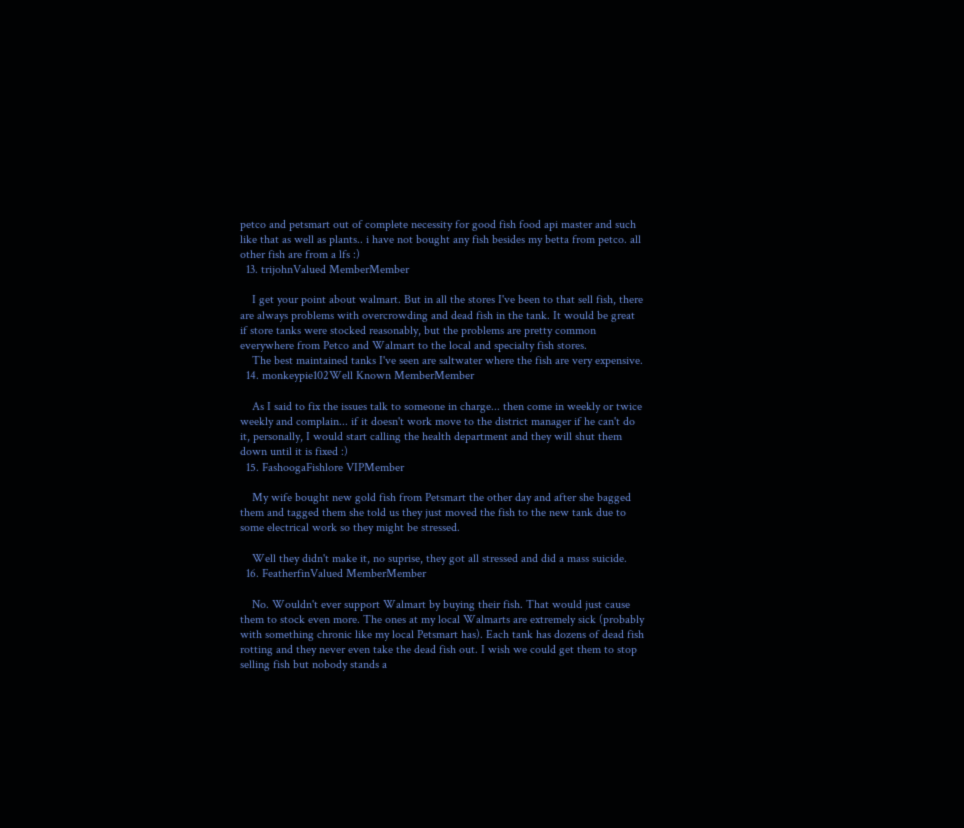petco and petsmart out of complete necessity for good fish food api master and such like that as well as plants.. i have not bought any fish besides my betta from petco. all other fish are from a lfs :)
  13. trijohnValued MemberMember

    I get your point about walmart. But in all the stores I've been to that sell fish, there are always problems with overcrowding and dead fish in the tank. It would be great if store tanks were stocked reasonably, but the problems are pretty common everywhere from Petco and Walmart to the local and specialty fish stores.
    The best maintained tanks I've seen are saltwater where the fish are very expensive.
  14. monkeypie102Well Known MemberMember

    As I said to fix the issues talk to someone in charge... then come in weekly or twice weekly and complain... if it doesn't work move to the district manager if he can't do it, personally, I would start calling the health department and they will shut them down until it is fixed :)
  15. FashoogaFishlore VIPMember

    My wife bought new gold fish from Petsmart the other day and after she bagged them and tagged them she told us they just moved the fish to the new tank due to some electrical work so they might be stressed.

    Well they didn't make it, no suprise, they got all stressed and did a mass suicide.
  16. FeatherfinValued MemberMember

    No. Wouldn't ever support Walmart by buying their fish. That would just cause them to stock even more. The ones at my local Walmarts are extremely sick (probably with something chronic like my local Petsmart has). Each tank has dozens of dead fish rotting and they never even take the dead fish out. I wish we could get them to stop selling fish but nobody stands a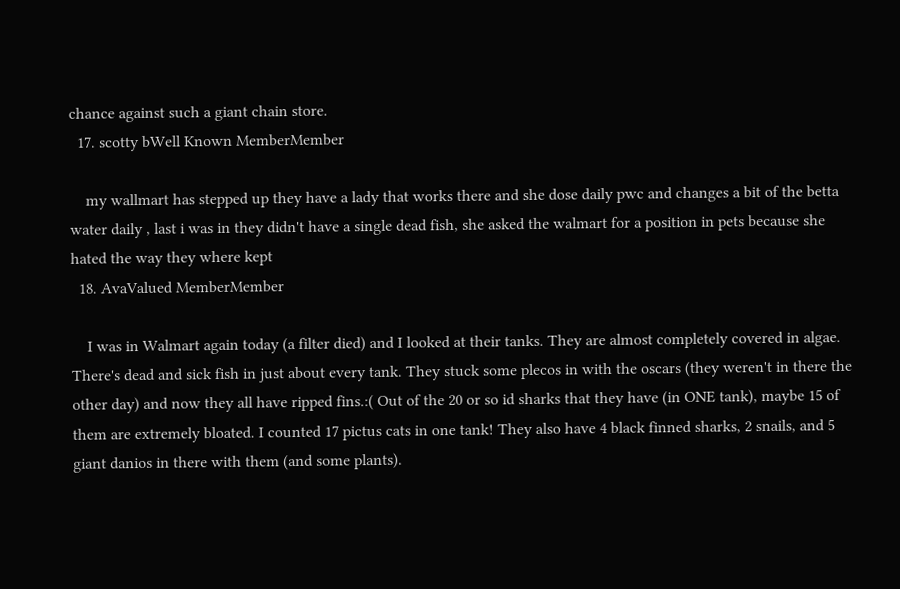chance against such a giant chain store.
  17. scotty bWell Known MemberMember

    my wallmart has stepped up they have a lady that works there and she dose daily pwc and changes a bit of the betta water daily , last i was in they didn't have a single dead fish, she asked the walmart for a position in pets because she hated the way they where kept
  18. AvaValued MemberMember

    I was in Walmart again today (a filter died) and I looked at their tanks. They are almost completely covered in algae. There's dead and sick fish in just about every tank. They stuck some plecos in with the oscars (they weren't in there the other day) and now they all have ripped fins.:( Out of the 20 or so id sharks that they have (in ONE tank), maybe 15 of them are extremely bloated. I counted 17 pictus cats in one tank! They also have 4 black finned sharks, 2 snails, and 5 giant danios in there with them (and some plants).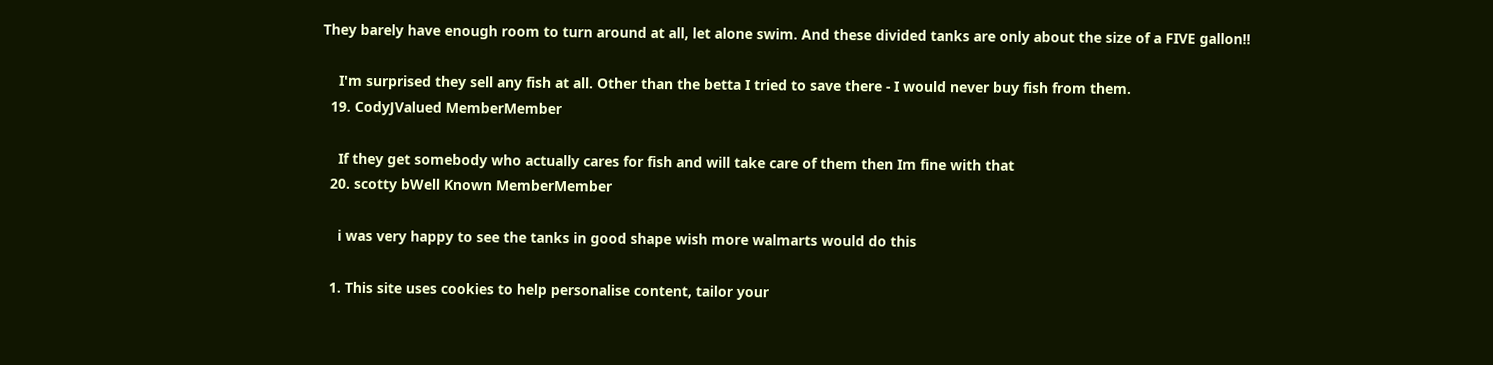They barely have enough room to turn around at all, let alone swim. And these divided tanks are only about the size of a FIVE gallon!!

    I'm surprised they sell any fish at all. Other than the betta I tried to save there - I would never buy fish from them.
  19. CodyJValued MemberMember

    If they get somebody who actually cares for fish and will take care of them then Im fine with that
  20. scotty bWell Known MemberMember

    i was very happy to see the tanks in good shape wish more walmarts would do this

  1. This site uses cookies to help personalise content, tailor your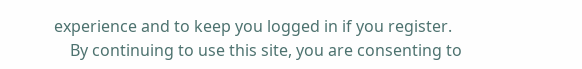experience and to keep you logged in if you register.
    By continuing to use this site, you are consenting to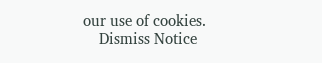our use of cookies.
    Dismiss Notice